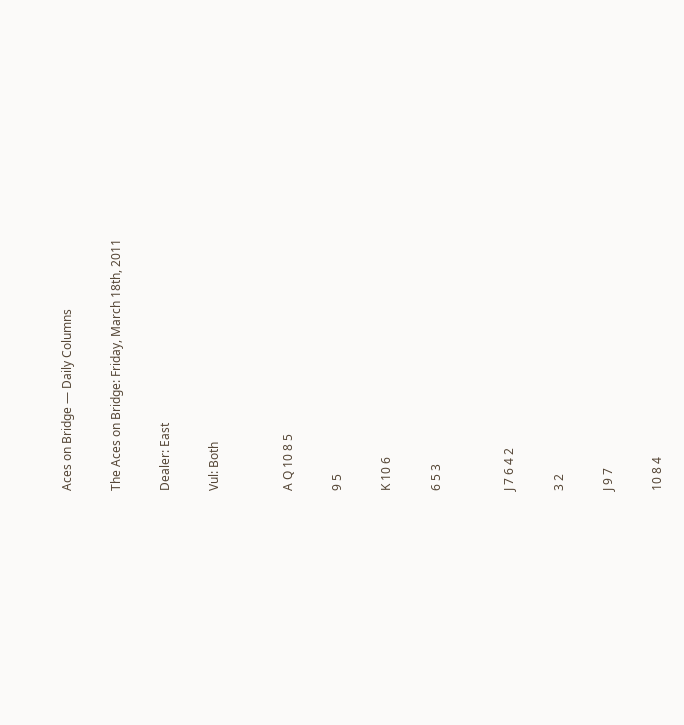Aces on Bridge — Daily Columns

The Aces on Bridge: Friday, March 18th, 2011

Dealer: East

Vul: Both


A Q 10 8 5

9 5

K 10 6

6 5 3


J 7 6 4 2

3 2

J 9 7

10 8 4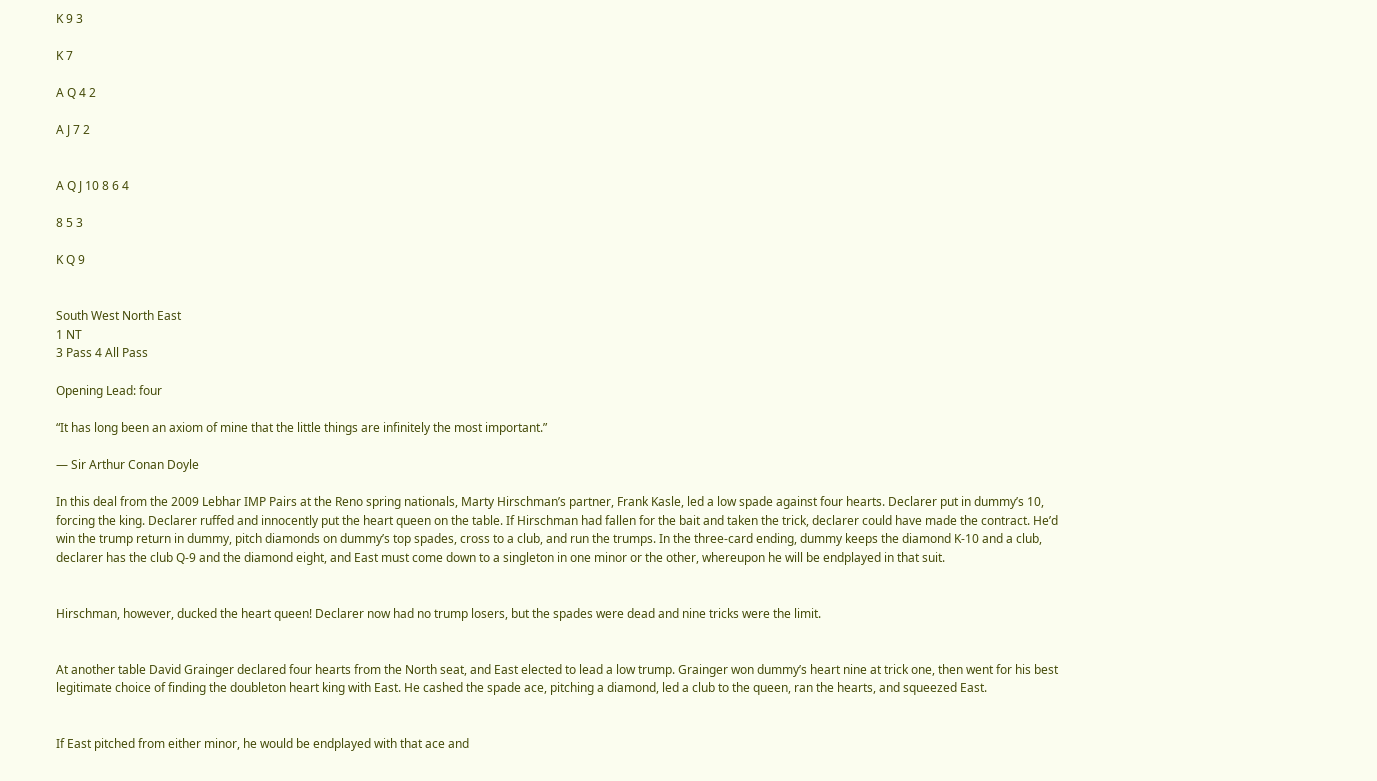K 9 3

K 7

A Q 4 2

A J 7 2


A Q J 10 8 6 4

8 5 3

K Q 9


South West North East
1 NT
3 Pass 4 All Pass

Opening Lead: four

“It has long been an axiom of mine that the little things are infinitely the most important.”

— Sir Arthur Conan Doyle

In this deal from the 2009 Lebhar IMP Pairs at the Reno spring nationals, Marty Hirschman’s partner, Frank Kasle, led a low spade against four hearts. Declarer put in dummy’s 10, forcing the king. Declarer ruffed and innocently put the heart queen on the table. If Hirschman had fallen for the bait and taken the trick, declarer could have made the contract. He’d win the trump return in dummy, pitch diamonds on dummy’s top spades, cross to a club, and run the trumps. In the three-card ending, dummy keeps the diamond K-10 and a club, declarer has the club Q-9 and the diamond eight, and East must come down to a singleton in one minor or the other, whereupon he will be endplayed in that suit.


Hirschman, however, ducked the heart queen! Declarer now had no trump losers, but the spades were dead and nine tricks were the limit.


At another table David Grainger declared four hearts from the North seat, and East elected to lead a low trump. Grainger won dummy’s heart nine at trick one, then went for his best legitimate choice of finding the doubleton heart king with East. He cashed the spade ace, pitching a diamond, led a club to the queen, ran the hearts, and squeezed East.


If East pitched from either minor, he would be endplayed with that ace and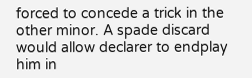forced to concede a trick in the other minor. A spade discard would allow declarer to endplay him in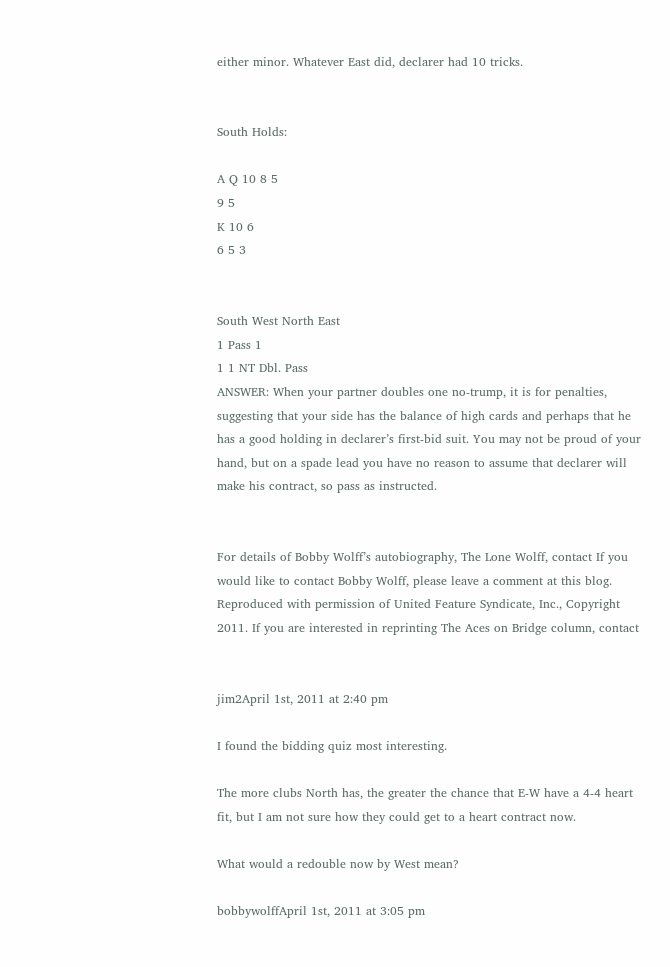either minor. Whatever East did, declarer had 10 tricks.


South Holds:

A Q 10 8 5
9 5
K 10 6
6 5 3


South West North East
1 Pass 1
1 1 NT Dbl. Pass
ANSWER: When your partner doubles one no-trump, it is for penalties, suggesting that your side has the balance of high cards and perhaps that he has a good holding in declarer’s first-bid suit. You may not be proud of your hand, but on a spade lead you have no reason to assume that declarer will make his contract, so pass as instructed.


For details of Bobby Wolff’s autobiography, The Lone Wolff, contact If you would like to contact Bobby Wolff, please leave a comment at this blog. Reproduced with permission of United Feature Syndicate, Inc., Copyright 2011. If you are interested in reprinting The Aces on Bridge column, contact


jim2April 1st, 2011 at 2:40 pm

I found the bidding quiz most interesting.

The more clubs North has, the greater the chance that E-W have a 4-4 heart fit, but I am not sure how they could get to a heart contract now.

What would a redouble now by West mean?

bobbywolffApril 1st, 2011 at 3:05 pm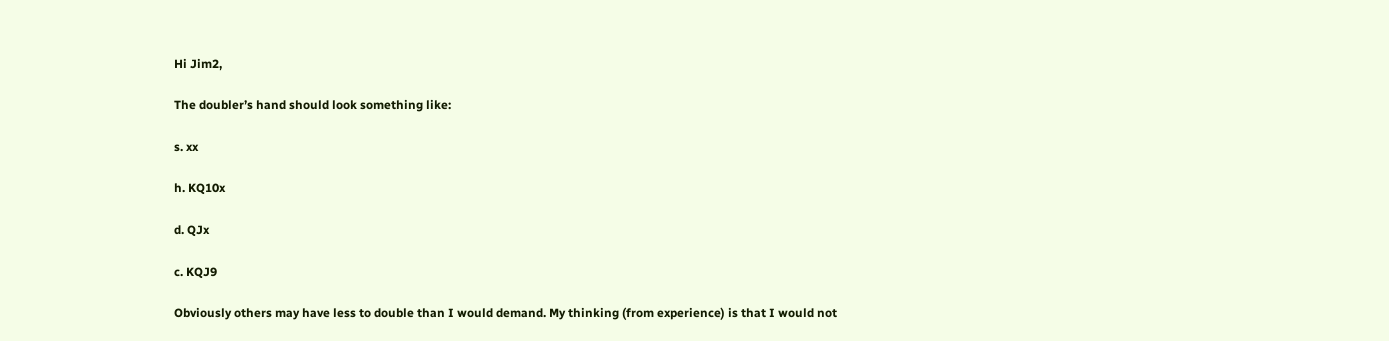Hi Jim2,

The doubler’s hand should look something like:

s. xx

h. KQ10x

d. QJx

c. KQJ9

Obviously others may have less to double than I would demand. My thinking (from experience) is that I would not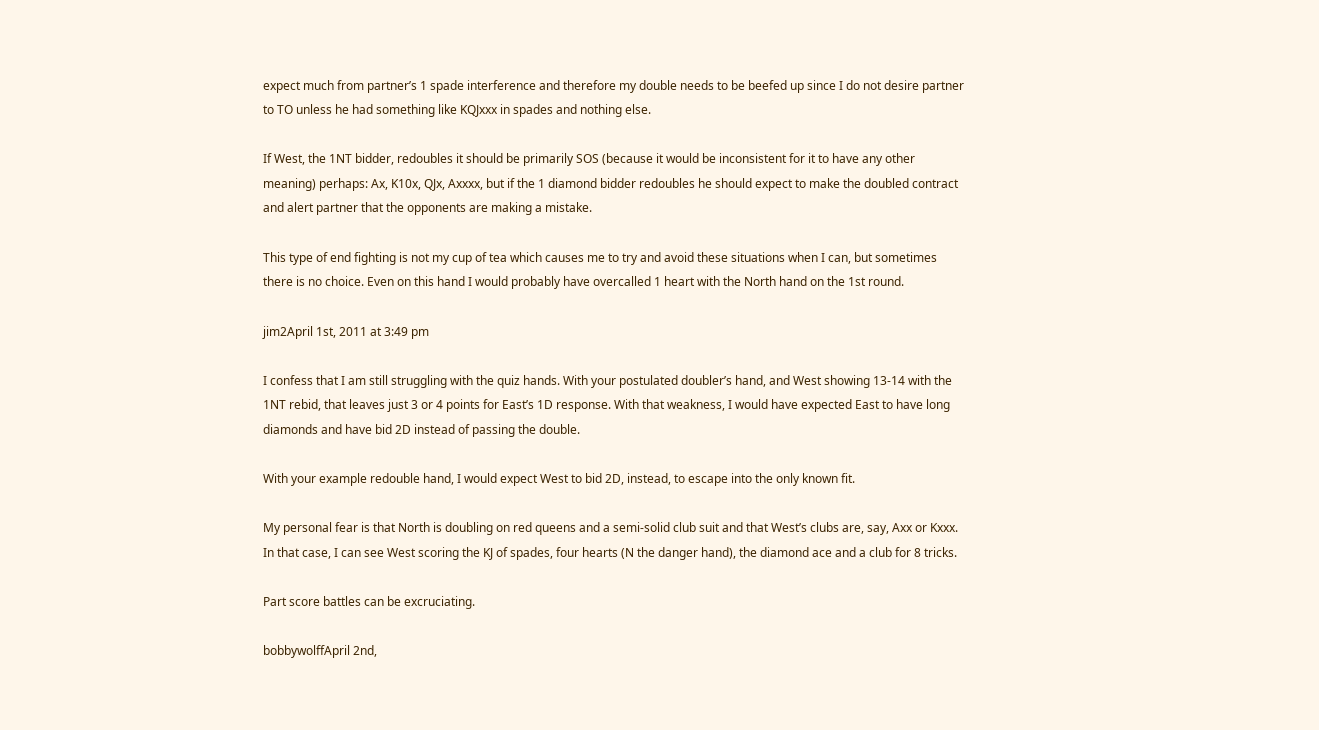expect much from partner’s 1 spade interference and therefore my double needs to be beefed up since I do not desire partner to TO unless he had something like KQJxxx in spades and nothing else.

If West, the 1NT bidder, redoubles it should be primarily SOS (because it would be inconsistent for it to have any other meaning) perhaps: Ax, K10x, QJx, Axxxx, but if the 1 diamond bidder redoubles he should expect to make the doubled contract and alert partner that the opponents are making a mistake.

This type of end fighting is not my cup of tea which causes me to try and avoid these situations when I can, but sometimes there is no choice. Even on this hand I would probably have overcalled 1 heart with the North hand on the 1st round.

jim2April 1st, 2011 at 3:49 pm

I confess that I am still struggling with the quiz hands. With your postulated doubler’s hand, and West showing 13-14 with the 1NT rebid, that leaves just 3 or 4 points for East’s 1D response. With that weakness, I would have expected East to have long diamonds and have bid 2D instead of passing the double.

With your example redouble hand, I would expect West to bid 2D, instead, to escape into the only known fit.

My personal fear is that North is doubling on red queens and a semi-solid club suit and that West’s clubs are, say, Axx or Kxxx. In that case, I can see West scoring the KJ of spades, four hearts (N the danger hand), the diamond ace and a club for 8 tricks.

Part score battles can be excruciating.

bobbywolffApril 2nd,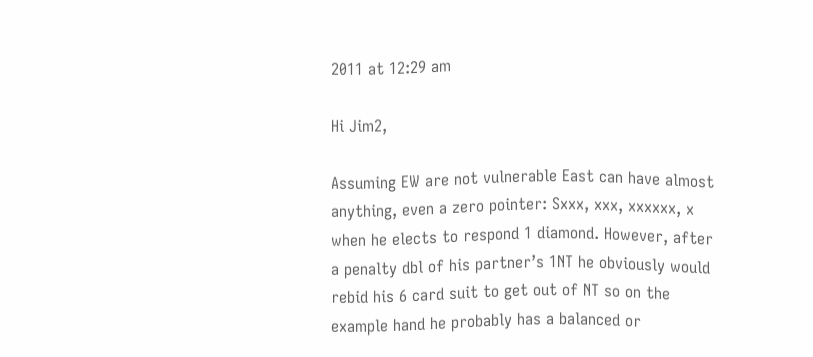2011 at 12:29 am

Hi Jim2,

Assuming EW are not vulnerable East can have almost anything, even a zero pointer: Sxxx, xxx, xxxxxx, x when he elects to respond 1 diamond. However, after a penalty dbl of his partner’s 1NT he obviously would rebid his 6 card suit to get out of NT so on the example hand he probably has a balanced or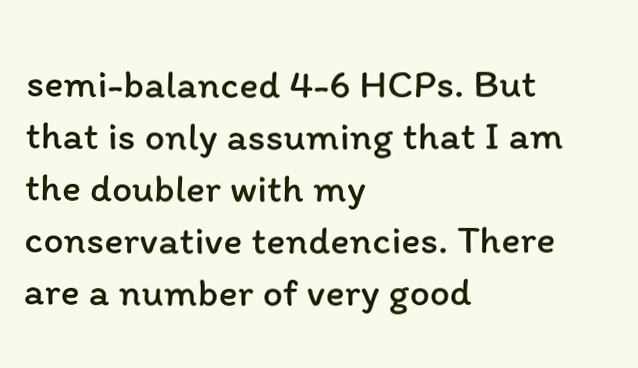semi-balanced 4-6 HCPs. But that is only assuming that I am the doubler with my conservative tendencies. There are a number of very good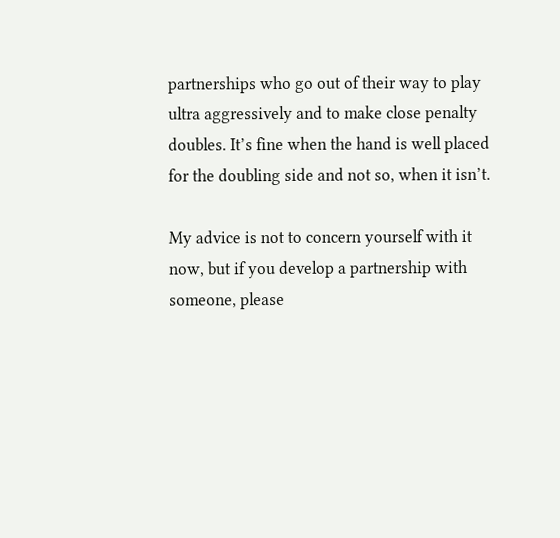partnerships who go out of their way to play ultra aggressively and to make close penalty doubles. It’s fine when the hand is well placed for the doubling side and not so, when it isn’t.

My advice is not to concern yourself with it now, but if you develop a partnership with someone, please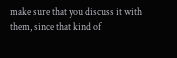make sure that you discuss it with them, since that kind of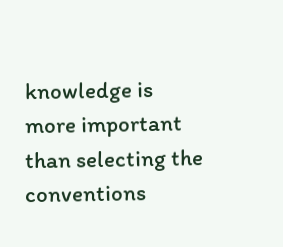knowledge is more important than selecting the conventions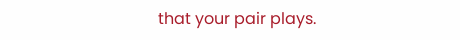that your pair plays.